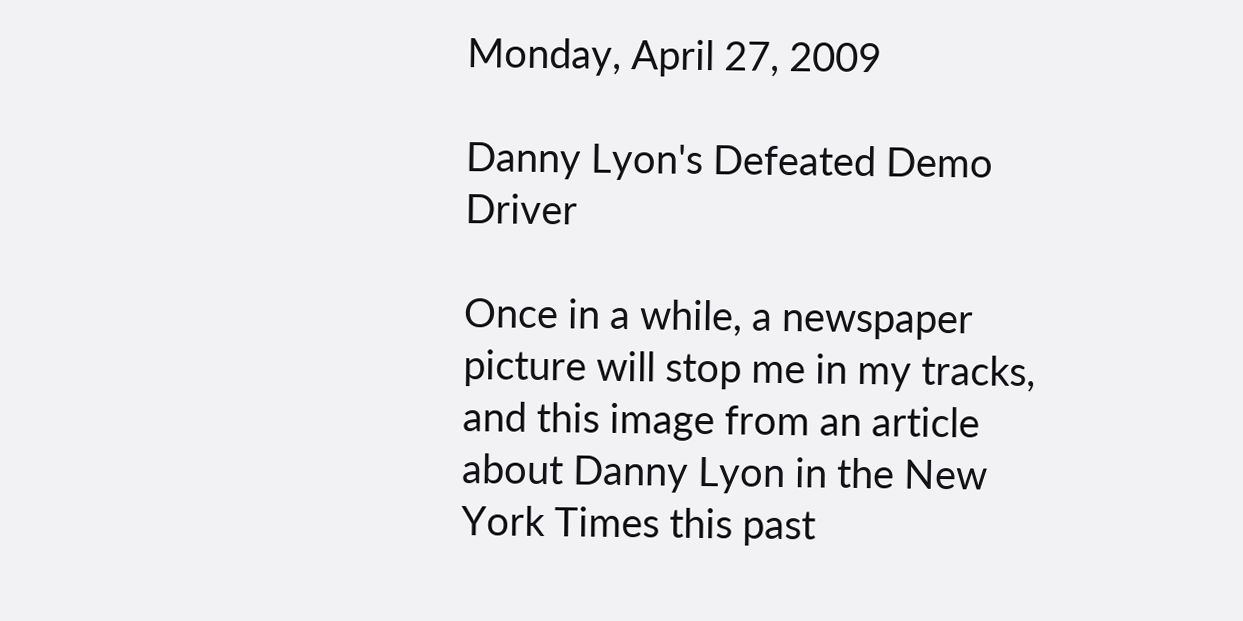Monday, April 27, 2009

Danny Lyon's Defeated Demo Driver

Once in a while, a newspaper picture will stop me in my tracks, and this image from an article about Danny Lyon in the New York Times this past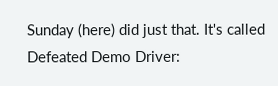Sunday (here) did just that. It's called Defeated Demo Driver: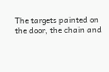The targets painted on the door, the chain and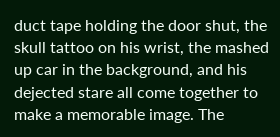duct tape holding the door shut, the skull tattoo on his wrist, the mashed up car in the background, and his dejected stare all come together to make a memorable image. The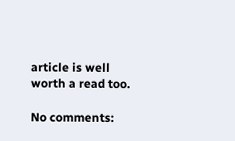article is well worth a read too.

No comments: